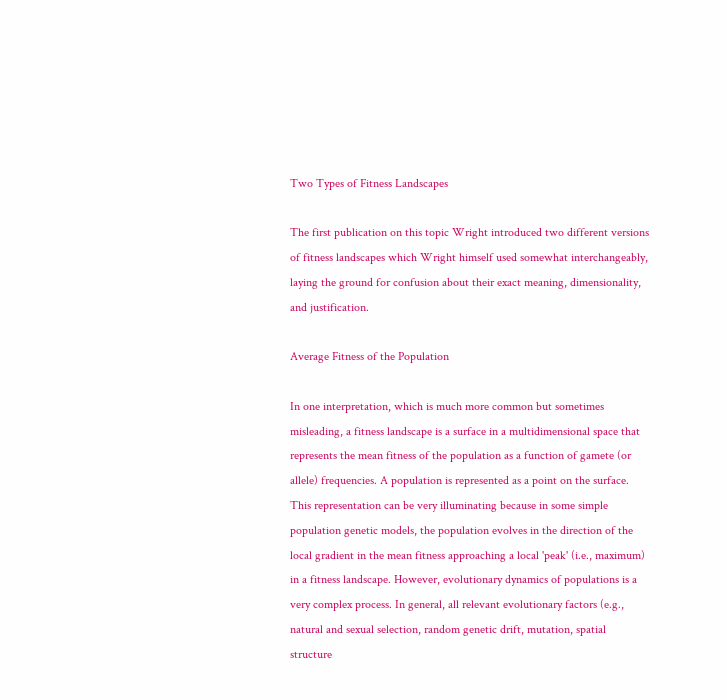Two Types of Fitness Landscapes

The first publication on this topic Wright introduced two different versions of fitness landscapes which Wright himself used somewhat interchangeably, laying the ground for confusion about their exact meaning, dimensionality, and justification.

Average Fitness of the Population

In one interpretation, which is much more common but sometimes misleading, a fitness landscape is a surface in a multidimensional space that represents the mean fitness of the population as a function of gamete (or allele) frequencies. A population is represented as a point on the surface. This representation can be very illuminating because in some simple population genetic models, the population evolves in the direction of the local gradient in the mean fitness approaching a local 'peak' (i.e., maximum) in a fitness landscape. However, evolutionary dynamics of populations is a very complex process. In general, all relevant evolutionary factors (e.g., natural and sexual selection, random genetic drift, mutation, spatial structure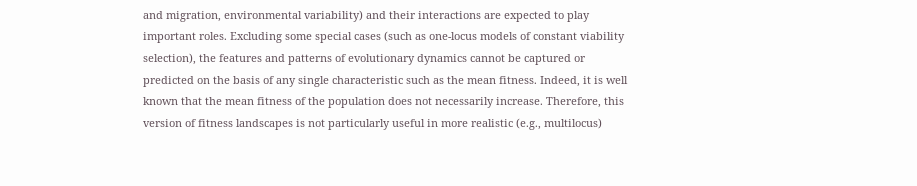and migration, environmental variability) and their interactions are expected to play important roles. Excluding some special cases (such as one-locus models of constant viability selection), the features and patterns of evolutionary dynamics cannot be captured or predicted on the basis of any single characteristic such as the mean fitness. Indeed, it is well known that the mean fitness of the population does not necessarily increase. Therefore, this version of fitness landscapes is not particularly useful in more realistic (e.g., multilocus)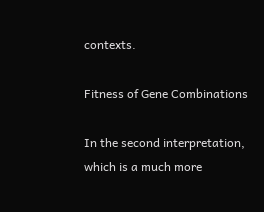contexts.

Fitness of Gene Combinations

In the second interpretation, which is a much more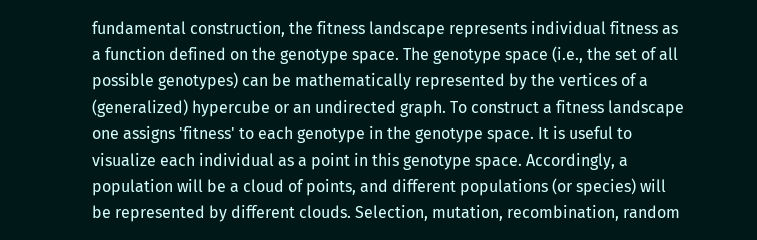fundamental construction, the fitness landscape represents individual fitness as a function defined on the genotype space. The genotype space (i.e., the set of all possible genotypes) can be mathematically represented by the vertices of a (generalized) hypercube or an undirected graph. To construct a fitness landscape one assigns 'fitness' to each genotype in the genotype space. It is useful to visualize each individual as a point in this genotype space. Accordingly, a population will be a cloud of points, and different populations (or species) will be represented by different clouds. Selection, mutation, recombination, random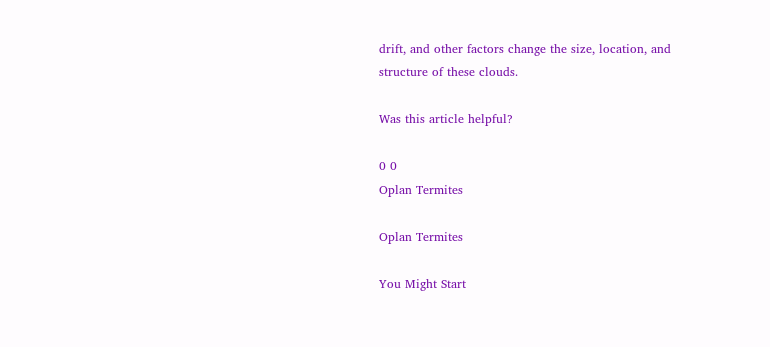drift, and other factors change the size, location, and structure of these clouds.

Was this article helpful?

0 0
Oplan Termites

Oplan Termites

You Might Start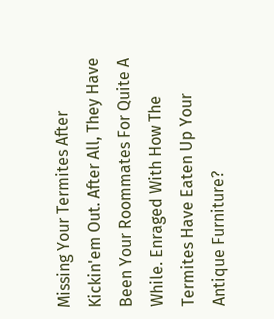Missing Your Termites After Kickin'em Out. After All, They Have Been Your Roommates For Quite A While. Enraged With How The Termites Have Eaten Up Your Antique Furniture?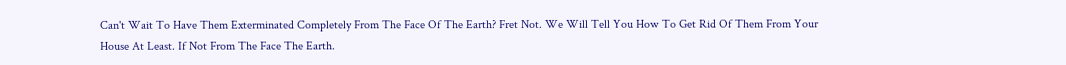Can't Wait To Have Them Exterminated Completely From The Face Of The Earth? Fret Not. We Will Tell You How To Get Rid Of Them From Your House At Least. If Not From The Face The Earth.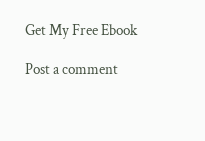Get My Free Ebook

Post a comment